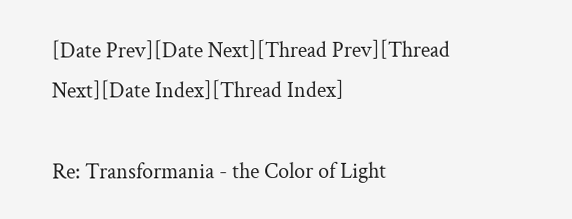[Date Prev][Date Next][Thread Prev][Thread Next][Date Index][Thread Index]

Re: Transformania - the Color of Light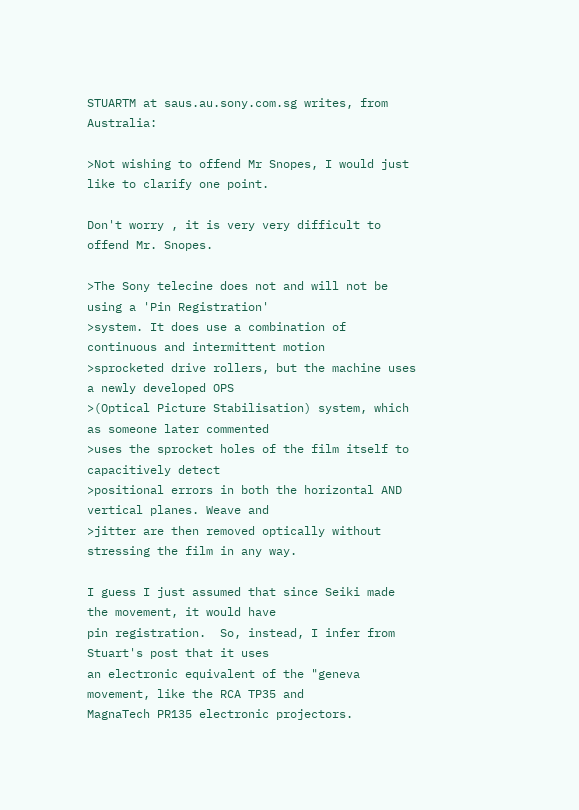STUARTM at saus.au.sony.com.sg writes, from Australia:

>Not wishing to offend Mr Snopes, I would just like to clarify one point.

Don't worry , it is very very difficult to offend Mr. Snopes.

>The Sony telecine does not and will not be using a 'Pin Registration'
>system. It does use a combination of continuous and intermittent motion
>sprocketed drive rollers, but the machine uses a newly developed OPS
>(Optical Picture Stabilisation) system, which as someone later commented
>uses the sprocket holes of the film itself to capacitively detect
>positional errors in both the horizontal AND vertical planes. Weave and
>jitter are then removed optically without stressing the film in any way.

I guess I just assumed that since Seiki made the movement, it would have
pin registration.  So, instead, I infer from Stuart's post that it uses
an electronic equivalent of the "geneva movement, like the RCA TP35 and
MagnaTech PR135 electronic projectors.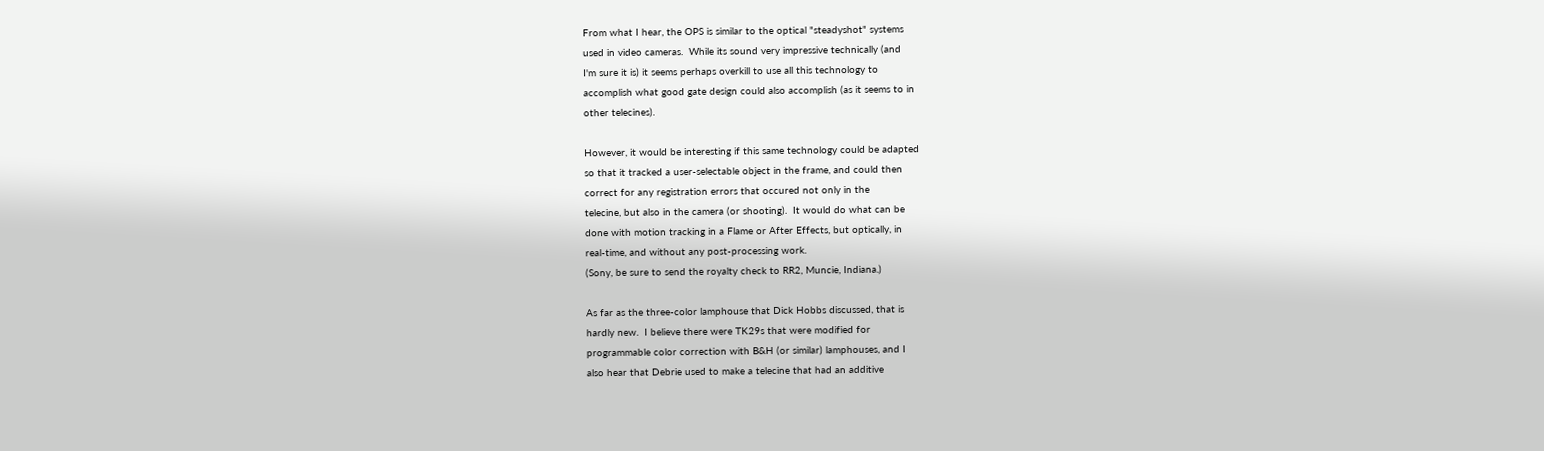From what I hear, the OPS is similar to the optical "steadyshot" systems
used in video cameras.  While its sound very impressive technically (and
I'm sure it is) it seems perhaps overkill to use all this technology to
accomplish what good gate design could also accomplish (as it seems to in
other telecines).

However, it would be interesting if this same technology could be adapted
so that it tracked a user-selectable object in the frame, and could then
correct for any registration errors that occured not only in the
telecine, but also in the camera (or shooting).  It would do what can be
done with motion tracking in a Flame or After Effects, but optically, in
real-time, and without any post-processing work.
(Sony, be sure to send the royalty check to RR2, Muncie, Indiana.)

As far as the three-color lamphouse that Dick Hobbs discussed, that is
hardly new.  I believe there were TK29s that were modified for
programmable color correction with B&H (or similar) lamphouses, and I
also hear that Debrie used to make a telecine that had an additive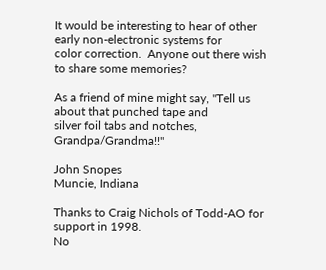It would be interesting to hear of other early non-electronic systems for
color correction.  Anyone out there wish to share some memories?

As a friend of mine might say, "Tell us about that punched tape and
silver foil tabs and notches, Grandpa/Grandma!!"

John Snopes
Muncie, Indiana

Thanks to Craig Nichols of Todd-AO for support in 1998.
No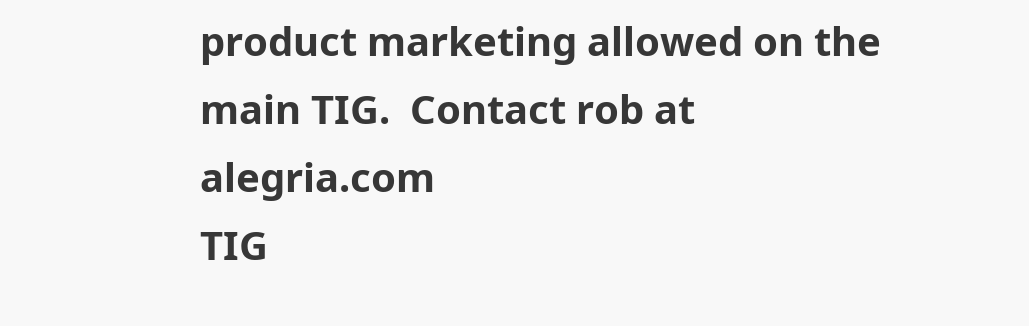product marketing allowed on the main TIG.  Contact rob at alegria.com
TIG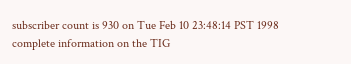subscriber count is 930 on Tue Feb 10 23:48:14 PST 1998
complete information on the TIG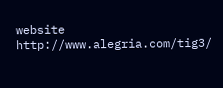website http://www.alegria.com/tig3/